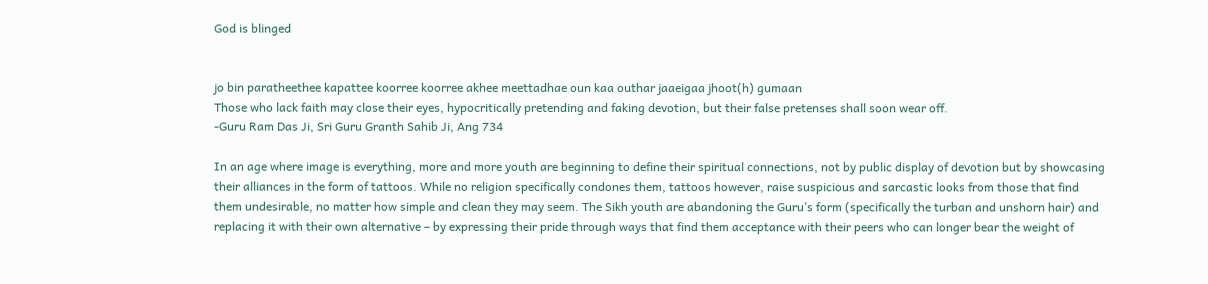God is blinged


jo bin paratheethee kapattee koorree koorree akhee meettadhae oun kaa outhar jaaeigaa jhoot(h) gumaan
Those who lack faith may close their eyes, hypocritically pretending and faking devotion, but their false pretenses shall soon wear off.
-Guru Ram Das Ji, Sri Guru Granth Sahib Ji, Ang 734

In an age where image is everything, more and more youth are beginning to define their spiritual connections, not by public display of devotion but by showcasing their alliances in the form of tattoos. While no religion specifically condones them, tattoos however, raise suspicious and sarcastic looks from those that find them undesirable, no matter how simple and clean they may seem. The Sikh youth are abandoning the Guru’s form (specifically the turban and unshorn hair) and replacing it with their own alternative – by expressing their pride through ways that find them acceptance with their peers who can longer bear the weight of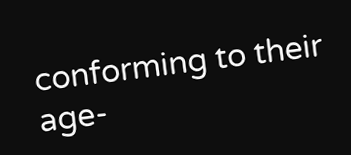conforming to their age-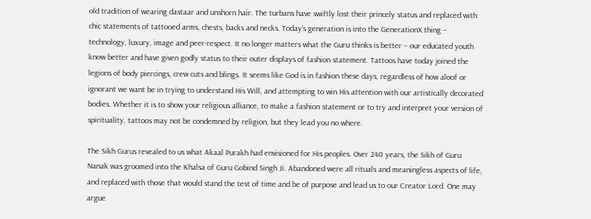old tradition of wearing dastaar and unshorn hair. The turbans have swiftly lost their princely status and replaced with chic statements of tattooed arms, chests, backs and necks. Today’s generation is into the GenerationX thing – technology, luxury, image and peer-respect. It no longer matters what the Guru thinks is better – our educated youth know better and have given godly status to their outer displays of fashion statement. Tattoos have today joined the legions of body piercings, crew cuts and blings. It seems like God is in fashion these days, regardless of how aloof or ignorant we want be in trying to understand His Will, and attempting to win His attention with our artistically decorated bodies. Whether it is to show your religious alliance, to make a fashion statement or to try and interpret your version of spirituality, tattoos may not be condemned by religion, but they lead you no where.

The Sikh Gurus revealed to us what Akaal Purakh had envisioned for His peoples. Over 240 years, the Sikh of Guru Nanak was groomed into the Khalsa of Guru Gobind Singh Ji. Abandoned were all rituals and meaningless aspects of life, and replaced with those that would stand the test of time and be of purpose and lead us to our Creator Lord. One may argue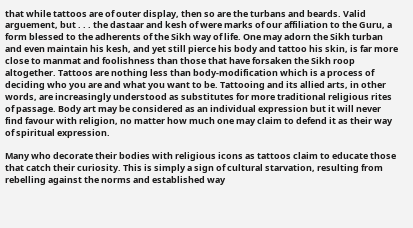that while tattoos are of outer display, then so are the turbans and beards. Valid arguement, but . . . the dastaar and kesh of were marks of our affiliation to the Guru, a form blessed to the adherents of the Sikh way of life. One may adorn the Sikh turban and even maintain his kesh, and yet still pierce his body and tattoo his skin, is far more close to manmat and foolishness than those that have forsaken the Sikh roop altogether. Tattoos are nothing less than body-modification which is a process of deciding who you are and what you want to be. Tattooing and its allied arts, in other words, are increasingly understood as substitutes for more traditional religious rites of passage. Body art may be considered as an individual expression but it will never find favour with religion, no matter how much one may claim to defend it as their way of spiritual expression.

Many who decorate their bodies with religious icons as tattoos claim to educate those that catch their curiosity. This is simply a sign of cultural starvation, resulting from rebelling against the norms and established way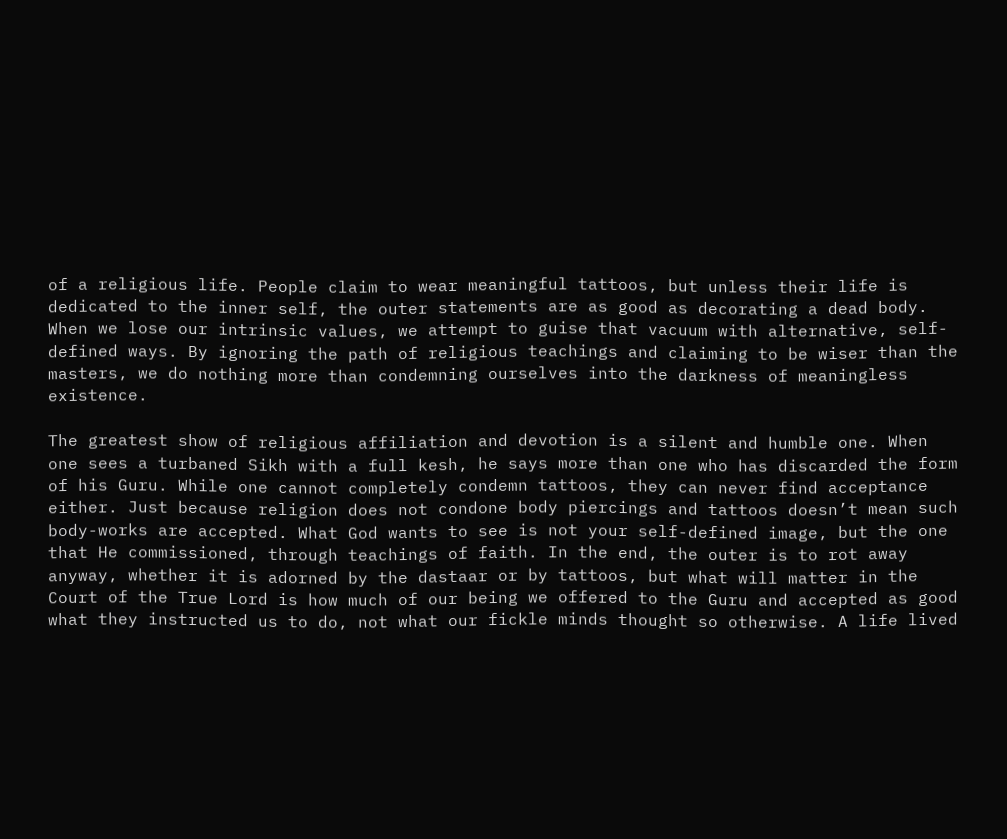of a religious life. People claim to wear meaningful tattoos, but unless their life is dedicated to the inner self, the outer statements are as good as decorating a dead body. When we lose our intrinsic values, we attempt to guise that vacuum with alternative, self-defined ways. By ignoring the path of religious teachings and claiming to be wiser than the masters, we do nothing more than condemning ourselves into the darkness of meaningless existence.

The greatest show of religious affiliation and devotion is a silent and humble one. When one sees a turbaned Sikh with a full kesh, he says more than one who has discarded the form of his Guru. While one cannot completely condemn tattoos, they can never find acceptance either. Just because religion does not condone body piercings and tattoos doesn’t mean such body-works are accepted. What God wants to see is not your self-defined image, but the one that He commissioned, through teachings of faith. In the end, the outer is to rot away anyway, whether it is adorned by the dastaar or by tattoos, but what will matter in the Court of the True Lord is how much of our being we offered to the Guru and accepted as good what they instructed us to do, not what our fickle minds thought so otherwise. A life lived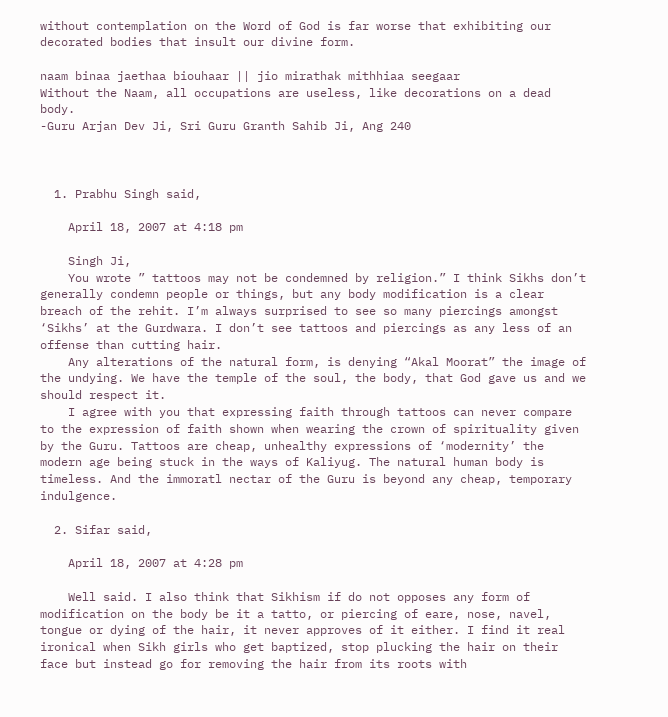without contemplation on the Word of God is far worse that exhibiting our decorated bodies that insult our divine form.

naam binaa jaethaa biouhaar || jio mirathak mithhiaa seegaar
Without the Naam, all occupations are useless, like decorations on a dead body.
-Guru Arjan Dev Ji, Sri Guru Granth Sahib Ji, Ang 240



  1. Prabhu Singh said,

    April 18, 2007 at 4:18 pm

    Singh Ji,
    You wrote ” tattoos may not be condemned by religion.” I think Sikhs don’t generally condemn people or things, but any body modification is a clear breach of the rehit. I’m always surprised to see so many piercings amongst ‘Sikhs’ at the Gurdwara. I don’t see tattoos and piercings as any less of an offense than cutting hair.
    Any alterations of the natural form, is denying “Akal Moorat” the image of the undying. We have the temple of the soul, the body, that God gave us and we should respect it.
    I agree with you that expressing faith through tattoos can never compare to the expression of faith shown when wearing the crown of spirituality given by the Guru. Tattoos are cheap, unhealthy expressions of ‘modernity’ the modern age being stuck in the ways of Kaliyug. The natural human body is timeless. And the immoratl nectar of the Guru is beyond any cheap, temporary indulgence.

  2. Sifar said,

    April 18, 2007 at 4:28 pm

    Well said. I also think that Sikhism if do not opposes any form of modification on the body be it a tatto, or piercing of eare, nose, navel, tongue or dying of the hair, it never approves of it either. I find it real ironical when Sikh girls who get baptized, stop plucking the hair on their face but instead go for removing the hair from its roots with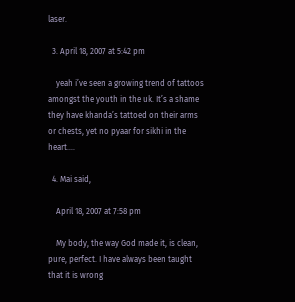laser.

  3. April 18, 2007 at 5:42 pm

    yeah i’ve seen a growing trend of tattoos amongst the youth in the uk. It’s a shame they have khanda’s tattoed on their arms or chests, yet no pyaar for sikhi in the heart….

  4. Mai said,

    April 18, 2007 at 7:58 pm

    My body, the way God made it, is clean, pure, perfect. I have always been taught that it is wrong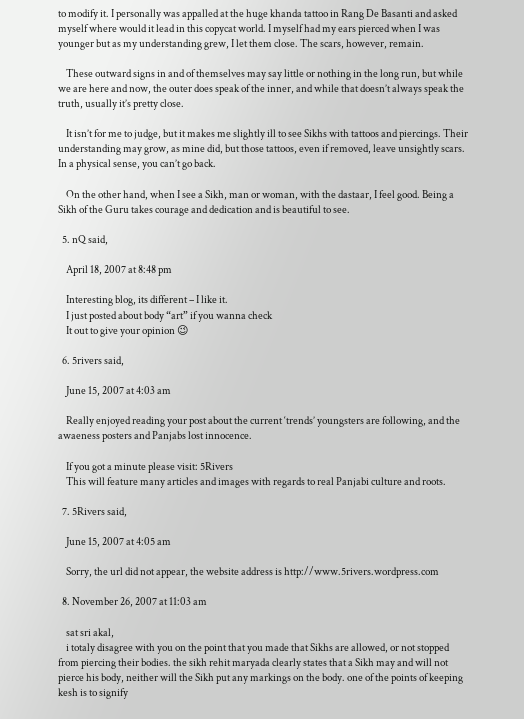to modify it. I personally was appalled at the huge khanda tattoo in Rang De Basanti and asked myself where would it lead in this copycat world. I myself had my ears pierced when I was younger but as my understanding grew, I let them close. The scars, however, remain.

    These outward signs in and of themselves may say little or nothing in the long run, but while we are here and now, the outer does speak of the inner, and while that doesn’t always speak the truth, usually it’s pretty close.

    It isn’t for me to judge, but it makes me slightly ill to see Sikhs with tattoos and piercings. Their understanding may grow, as mine did, but those tattoos, even if removed, leave unsightly scars. In a physical sense, you can’t go back.

    On the other hand, when I see a Sikh, man or woman, with the dastaar, I feel good. Being a Sikh of the Guru takes courage and dedication and is beautiful to see.

  5. nQ said,

    April 18, 2007 at 8:48 pm

    Interesting blog, its different – I like it.
    I just posted about body “art” if you wanna check
    It out to give your opinion 😉

  6. 5rivers said,

    June 15, 2007 at 4:03 am

    Really enjoyed reading your post about the current ‘trends’ youngsters are following, and the awaeness posters and Panjabs lost innocence.

    If you got a minute please visit: 5Rivers
    This will feature many articles and images with regards to real Panjabi culture and roots.

  7. 5Rivers said,

    June 15, 2007 at 4:05 am

    Sorry, the url did not appear, the website address is http://www.5rivers.wordpress.com

  8. November 26, 2007 at 11:03 am

    sat sri akal,
    i totaly disagree with you on the point that you made that Sikhs are allowed, or not stopped from piercing their bodies. the sikh rehit maryada clearly states that a Sikh may and will not pierce his body, neither will the Sikh put any markings on the body. one of the points of keeping kesh is to signify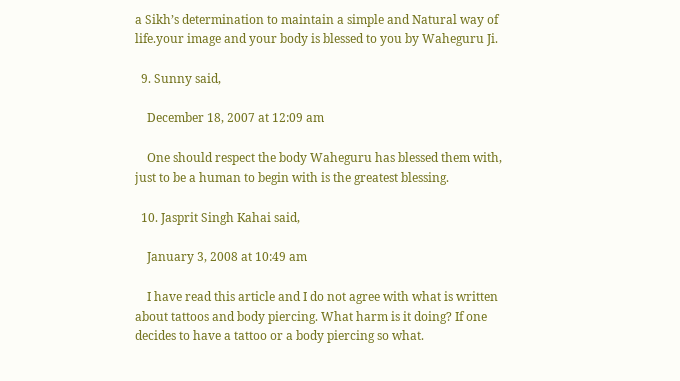a Sikh’s determination to maintain a simple and Natural way of life.your image and your body is blessed to you by Waheguru Ji.

  9. Sunny said,

    December 18, 2007 at 12:09 am

    One should respect the body Waheguru has blessed them with, just to be a human to begin with is the greatest blessing.

  10. Jasprit Singh Kahai said,

    January 3, 2008 at 10:49 am

    I have read this article and I do not agree with what is written about tattoos and body piercing. What harm is it doing? If one decides to have a tattoo or a body piercing so what.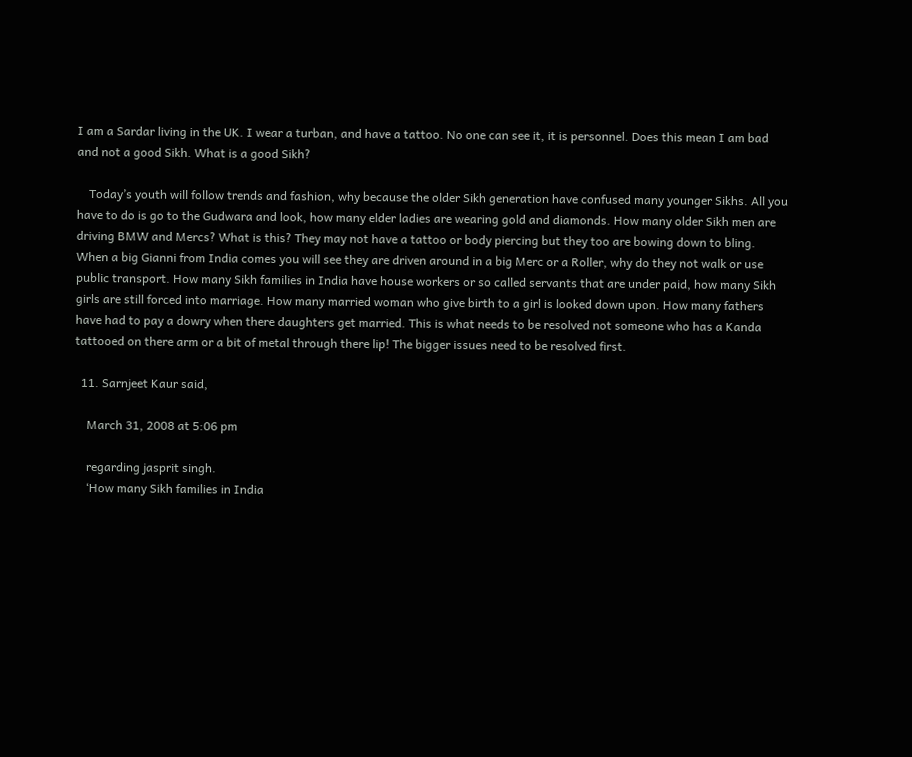I am a Sardar living in the UK. I wear a turban, and have a tattoo. No one can see it, it is personnel. Does this mean I am bad and not a good Sikh. What is a good Sikh?

    Today’s youth will follow trends and fashion, why because the older Sikh generation have confused many younger Sikhs. All you have to do is go to the Gudwara and look, how many elder ladies are wearing gold and diamonds. How many older Sikh men are driving BMW and Mercs? What is this? They may not have a tattoo or body piercing but they too are bowing down to bling. When a big Gianni from India comes you will see they are driven around in a big Merc or a Roller, why do they not walk or use public transport. How many Sikh families in India have house workers or so called servants that are under paid, how many Sikh girls are still forced into marriage. How many married woman who give birth to a girl is looked down upon. How many fathers have had to pay a dowry when there daughters get married. This is what needs to be resolved not someone who has a Kanda tattooed on there arm or a bit of metal through there lip! The bigger issues need to be resolved first.

  11. Sarnjeet Kaur said,

    March 31, 2008 at 5:06 pm

    regarding jasprit singh.
    ‘How many Sikh families in India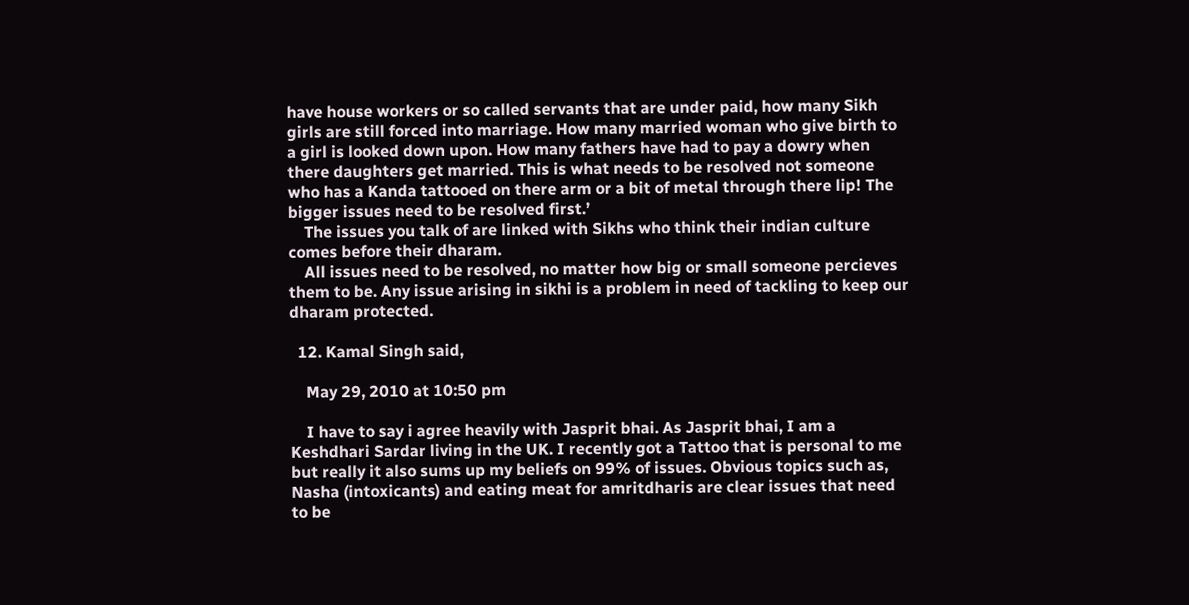have house workers or so called servants that are under paid, how many Sikh girls are still forced into marriage. How many married woman who give birth to a girl is looked down upon. How many fathers have had to pay a dowry when there daughters get married. This is what needs to be resolved not someone who has a Kanda tattooed on there arm or a bit of metal through there lip! The bigger issues need to be resolved first.’
    The issues you talk of are linked with Sikhs who think their indian culture comes before their dharam.
    All issues need to be resolved, no matter how big or small someone percieves them to be. Any issue arising in sikhi is a problem in need of tackling to keep our dharam protected.

  12. Kamal Singh said,

    May 29, 2010 at 10:50 pm

    I have to say i agree heavily with Jasprit bhai. As Jasprit bhai, I am a Keshdhari Sardar living in the UK. I recently got a Tattoo that is personal to me but really it also sums up my beliefs on 99% of issues. Obvious topics such as, Nasha (intoxicants) and eating meat for amritdharis are clear issues that need to be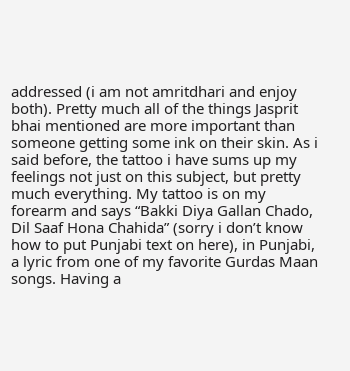addressed (i am not amritdhari and enjoy both). Pretty much all of the things Jasprit bhai mentioned are more important than someone getting some ink on their skin. As i said before, the tattoo i have sums up my feelings not just on this subject, but pretty much everything. My tattoo is on my forearm and says “Bakki Diya Gallan Chado, Dil Saaf Hona Chahida” (sorry i don’t know how to put Punjabi text on here), in Punjabi, a lyric from one of my favorite Gurdas Maan songs. Having a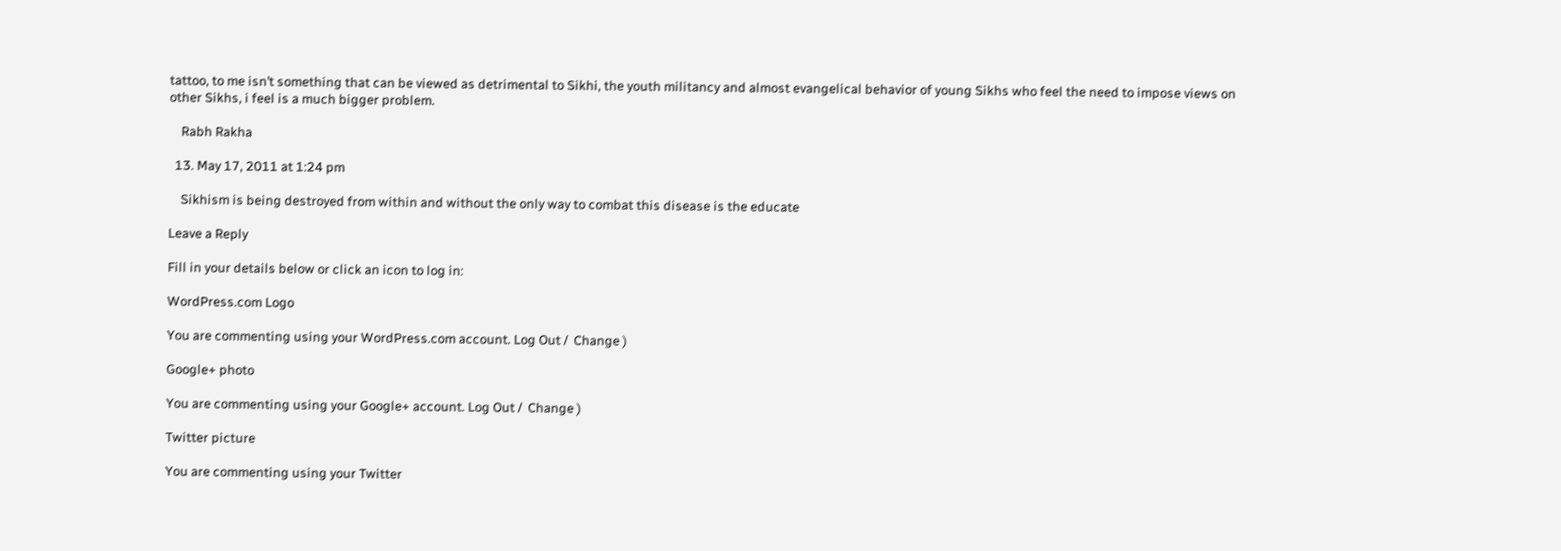tattoo, to me isn’t something that can be viewed as detrimental to Sikhi, the youth militancy and almost evangelical behavior of young Sikhs who feel the need to impose views on other Sikhs, i feel is a much bigger problem.

    Rabh Rakha

  13. May 17, 2011 at 1:24 pm

    Sikhism is being destroyed from within and without the only way to combat this disease is the educate

Leave a Reply

Fill in your details below or click an icon to log in:

WordPress.com Logo

You are commenting using your WordPress.com account. Log Out /  Change )

Google+ photo

You are commenting using your Google+ account. Log Out /  Change )

Twitter picture

You are commenting using your Twitter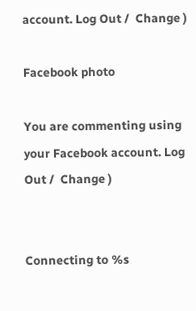account. Log Out /  Change )

Facebook photo

You are commenting using your Facebook account. Log Out /  Change )


Connecting to %s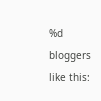%d bloggers like this: